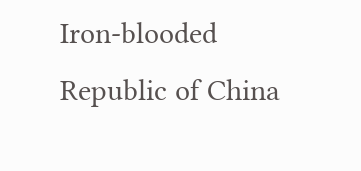Iron-blooded Republic of China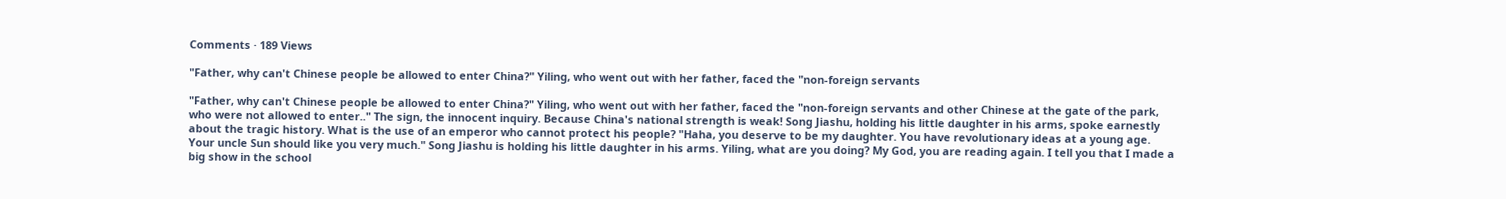Comments · 189 Views

"Father, why can't Chinese people be allowed to enter China?" Yiling, who went out with her father, faced the "non-foreign servants

"Father, why can't Chinese people be allowed to enter China?" Yiling, who went out with her father, faced the "non-foreign servants and other Chinese at the gate of the park, who were not allowed to enter.." The sign, the innocent inquiry. Because China's national strength is weak! Song Jiashu, holding his little daughter in his arms, spoke earnestly about the tragic history. What is the use of an emperor who cannot protect his people? "Haha, you deserve to be my daughter. You have revolutionary ideas at a young age. Your uncle Sun should like you very much." Song Jiashu is holding his little daughter in his arms. Yiling, what are you doing? My God, you are reading again. I tell you that I made a big show in the school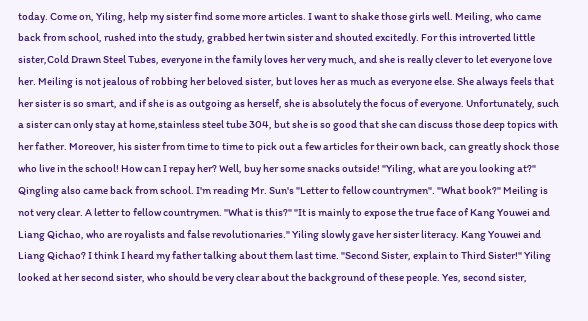today. Come on, Yiling, help my sister find some more articles. I want to shake those girls well. Meiling, who came back from school, rushed into the study, grabbed her twin sister and shouted excitedly. For this introverted little sister,Cold Drawn Steel Tubes, everyone in the family loves her very much, and she is really clever to let everyone love her. Meiling is not jealous of robbing her beloved sister, but loves her as much as everyone else. She always feels that her sister is so smart, and if she is as outgoing as herself, she is absolutely the focus of everyone. Unfortunately, such a sister can only stay at home,stainless steel tube 304, but she is so good that she can discuss those deep topics with her father. Moreover, his sister from time to time to pick out a few articles for their own back, can greatly shock those who live in the school! How can I repay her? Well, buy her some snacks outside! "Yiling, what are you looking at?" Qingling also came back from school. I'm reading Mr. Sun's "Letter to fellow countrymen". "What book?" Meiling is not very clear. A letter to fellow countrymen. "What is this?" "It is mainly to expose the true face of Kang Youwei and Liang Qichao, who are royalists and false revolutionaries." Yiling slowly gave her sister literacy. Kang Youwei and Liang Qichao? I think I heard my father talking about them last time. "Second Sister, explain to Third Sister!" Yiling looked at her second sister, who should be very clear about the background of these people. Yes, second sister,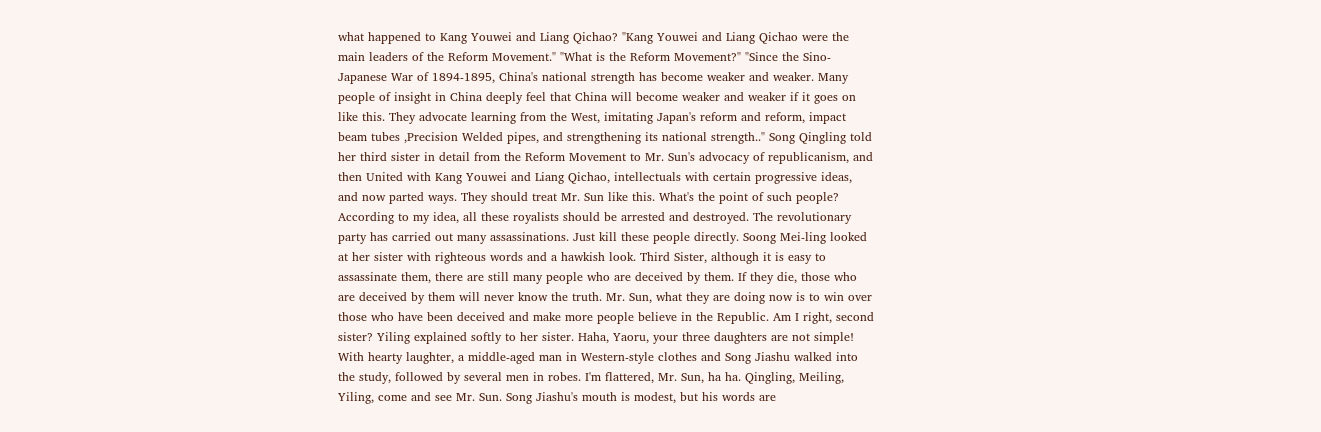what happened to Kang Youwei and Liang Qichao? "Kang Youwei and Liang Qichao were the main leaders of the Reform Movement." "What is the Reform Movement?" "Since the Sino-Japanese War of 1894-1895, China's national strength has become weaker and weaker. Many people of insight in China deeply feel that China will become weaker and weaker if it goes on like this. They advocate learning from the West, imitating Japan's reform and reform, impact beam tubes ,Precision Welded pipes, and strengthening its national strength.." Song Qingling told her third sister in detail from the Reform Movement to Mr. Sun's advocacy of republicanism, and then United with Kang Youwei and Liang Qichao, intellectuals with certain progressive ideas, and now parted ways. They should treat Mr. Sun like this. What's the point of such people? According to my idea, all these royalists should be arrested and destroyed. The revolutionary party has carried out many assassinations. Just kill these people directly. Soong Mei-ling looked at her sister with righteous words and a hawkish look. Third Sister, although it is easy to assassinate them, there are still many people who are deceived by them. If they die, those who are deceived by them will never know the truth. Mr. Sun, what they are doing now is to win over those who have been deceived and make more people believe in the Republic. Am I right, second sister? Yiling explained softly to her sister. Haha, Yaoru, your three daughters are not simple! With hearty laughter, a middle-aged man in Western-style clothes and Song Jiashu walked into the study, followed by several men in robes. I'm flattered, Mr. Sun, ha ha. Qingling, Meiling, Yiling, come and see Mr. Sun. Song Jiashu's mouth is modest, but his words are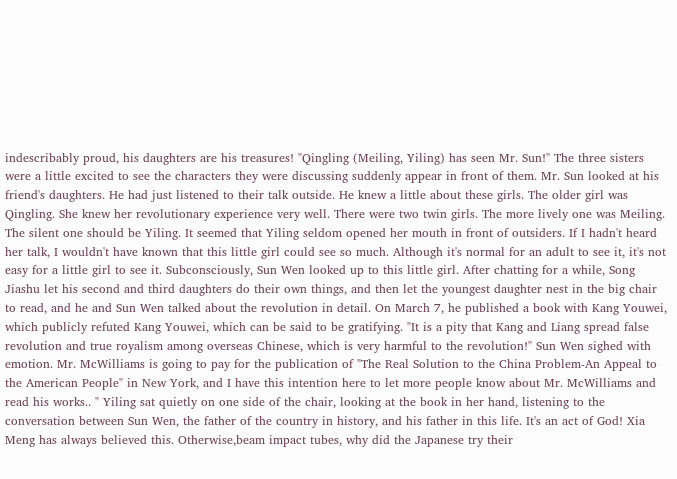indescribably proud, his daughters are his treasures! "Qingling (Meiling, Yiling) has seen Mr. Sun!" The three sisters were a little excited to see the characters they were discussing suddenly appear in front of them. Mr. Sun looked at his friend's daughters. He had just listened to their talk outside. He knew a little about these girls. The older girl was Qingling. She knew her revolutionary experience very well. There were two twin girls. The more lively one was Meiling. The silent one should be Yiling. It seemed that Yiling seldom opened her mouth in front of outsiders. If I hadn't heard her talk, I wouldn't have known that this little girl could see so much. Although it's normal for an adult to see it, it's not easy for a little girl to see it. Subconsciously, Sun Wen looked up to this little girl. After chatting for a while, Song Jiashu let his second and third daughters do their own things, and then let the youngest daughter nest in the big chair to read, and he and Sun Wen talked about the revolution in detail. On March 7, he published a book with Kang Youwei, which publicly refuted Kang Youwei, which can be said to be gratifying. "It is a pity that Kang and Liang spread false revolution and true royalism among overseas Chinese, which is very harmful to the revolution!" Sun Wen sighed with emotion. Mr. McWilliams is going to pay for the publication of "The Real Solution to the China Problem-An Appeal to the American People" in New York, and I have this intention here to let more people know about Mr. McWilliams and read his works.. " Yiling sat quietly on one side of the chair, looking at the book in her hand, listening to the conversation between Sun Wen, the father of the country in history, and his father in this life. It's an act of God! Xia Meng has always believed this. Otherwise,beam impact tubes, why did the Japanese try their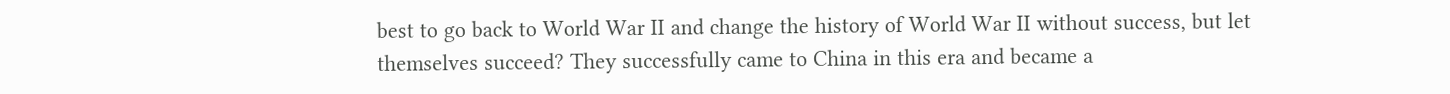best to go back to World War II and change the history of World War II without success, but let themselves succeed? They successfully came to China in this era and became a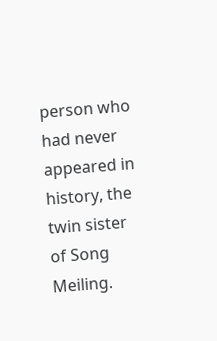person who had never appeared in history, the twin sister of Song Meiling.